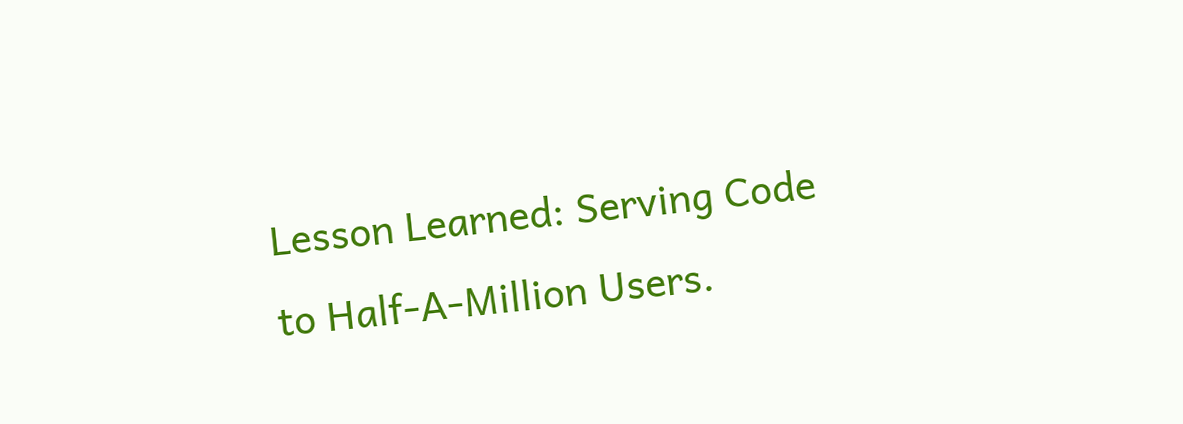Lesson Learned: Serving Code to Half-A-Million Users.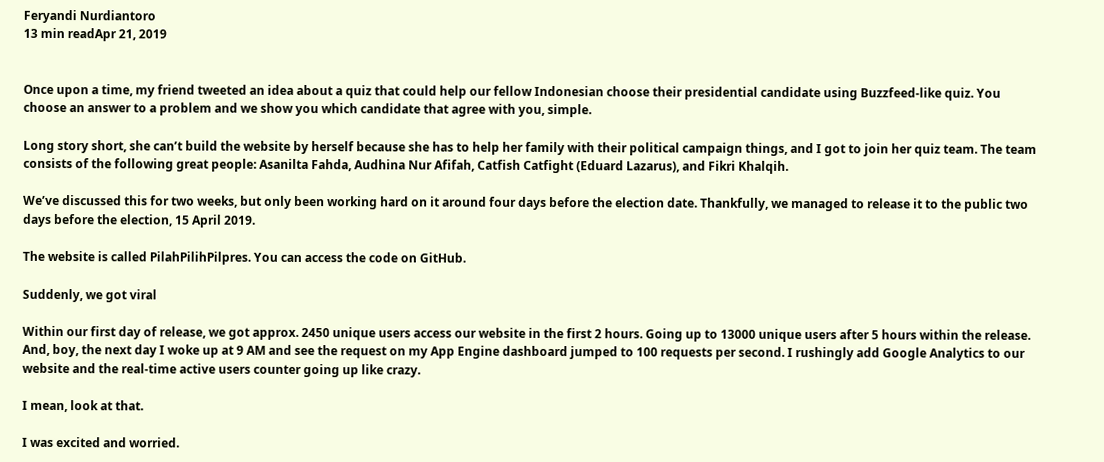Feryandi Nurdiantoro
13 min readApr 21, 2019


Once upon a time, my friend tweeted an idea about a quiz that could help our fellow Indonesian choose their presidential candidate using Buzzfeed-like quiz. You choose an answer to a problem and we show you which candidate that agree with you, simple.

Long story short, she can’t build the website by herself because she has to help her family with their political campaign things, and I got to join her quiz team. The team consists of the following great people: Asanilta Fahda, Audhina Nur Afifah, Catfish Catfight (Eduard Lazarus), and Fikri Khalqih.

We’ve discussed this for two weeks, but only been working hard on it around four days before the election date. Thankfully, we managed to release it to the public two days before the election, 15 April 2019.

The website is called PilahPilihPilpres. You can access the code on GitHub.

Suddenly, we got viral

Within our first day of release, we got approx. 2450 unique users access our website in the first 2 hours. Going up to 13000 unique users after 5 hours within the release. And, boy, the next day I woke up at 9 AM and see the request on my App Engine dashboard jumped to 100 requests per second. I rushingly add Google Analytics to our website and the real-time active users counter going up like crazy.

I mean, look at that.

I was excited and worried.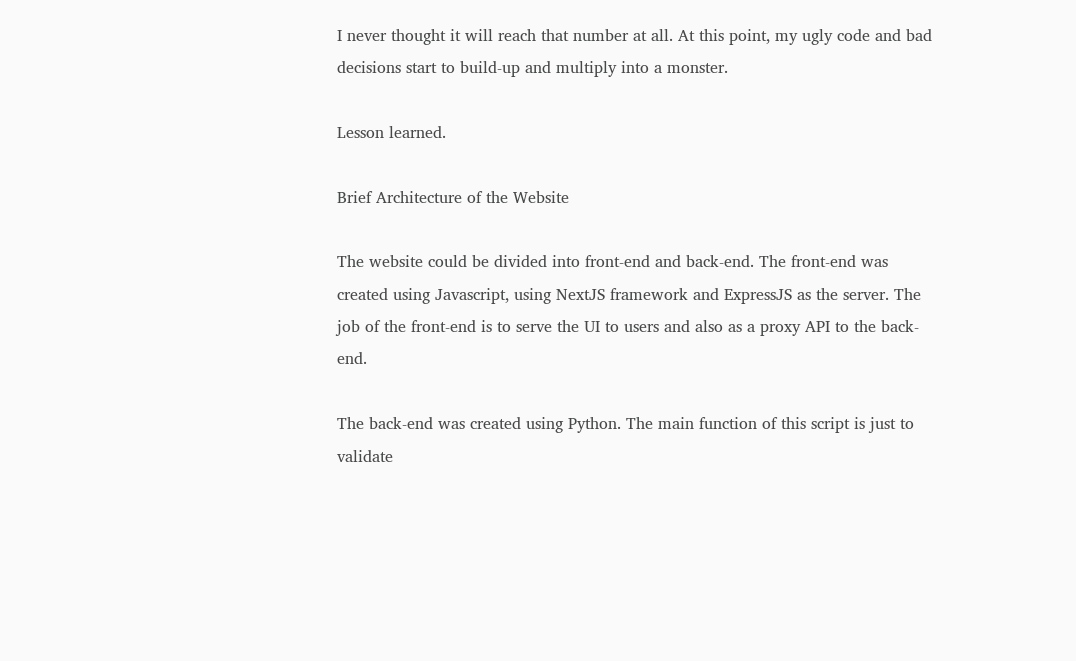I never thought it will reach that number at all. At this point, my ugly code and bad decisions start to build-up and multiply into a monster.

Lesson learned.

Brief Architecture of the Website

The website could be divided into front-end and back-end. The front-end was created using Javascript, using NextJS framework and ExpressJS as the server. The job of the front-end is to serve the UI to users and also as a proxy API to the back-end.

The back-end was created using Python. The main function of this script is just to validate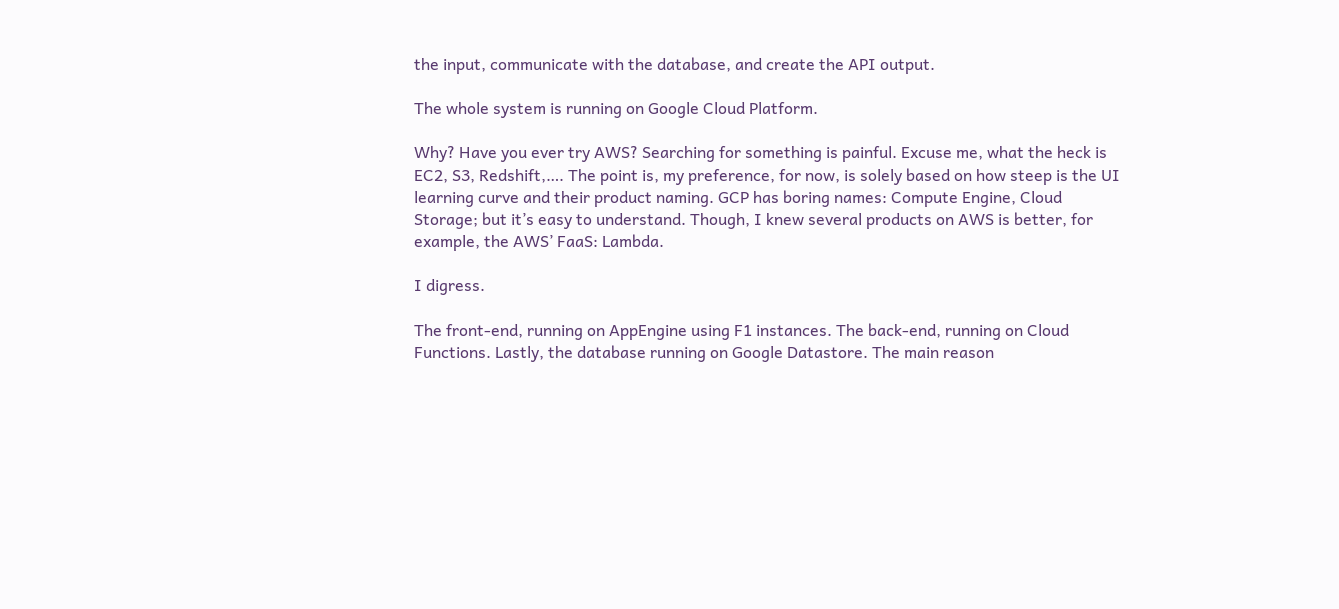the input, communicate with the database, and create the API output.

The whole system is running on Google Cloud Platform.

Why? Have you ever try AWS? Searching for something is painful. Excuse me, what the heck is EC2, S3, Redshift,…. The point is, my preference, for now, is solely based on how steep is the UI learning curve and their product naming. GCP has boring names: Compute Engine, Cloud Storage; but it’s easy to understand. Though, I knew several products on AWS is better, for example, the AWS’ FaaS: Lambda.

I digress.

The front-end, running on AppEngine using F1 instances. The back-end, running on Cloud Functions. Lastly, the database running on Google Datastore. The main reason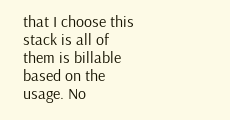that I choose this stack is all of them is billable based on the usage. No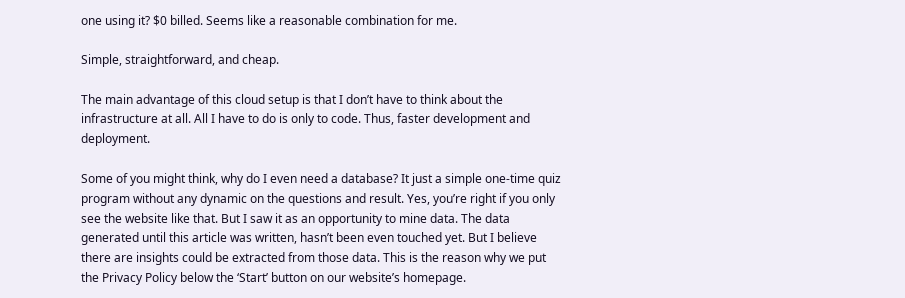one using it? $0 billed. Seems like a reasonable combination for me.

Simple, straightforward, and cheap.

The main advantage of this cloud setup is that I don’t have to think about the infrastructure at all. All I have to do is only to code. Thus, faster development and deployment.

Some of you might think, why do I even need a database? It just a simple one-time quiz program without any dynamic on the questions and result. Yes, you’re right if you only see the website like that. But I saw it as an opportunity to mine data. The data generated until this article was written, hasn’t been even touched yet. But I believe there are insights could be extracted from those data. This is the reason why we put the Privacy Policy below the ‘Start’ button on our website’s homepage.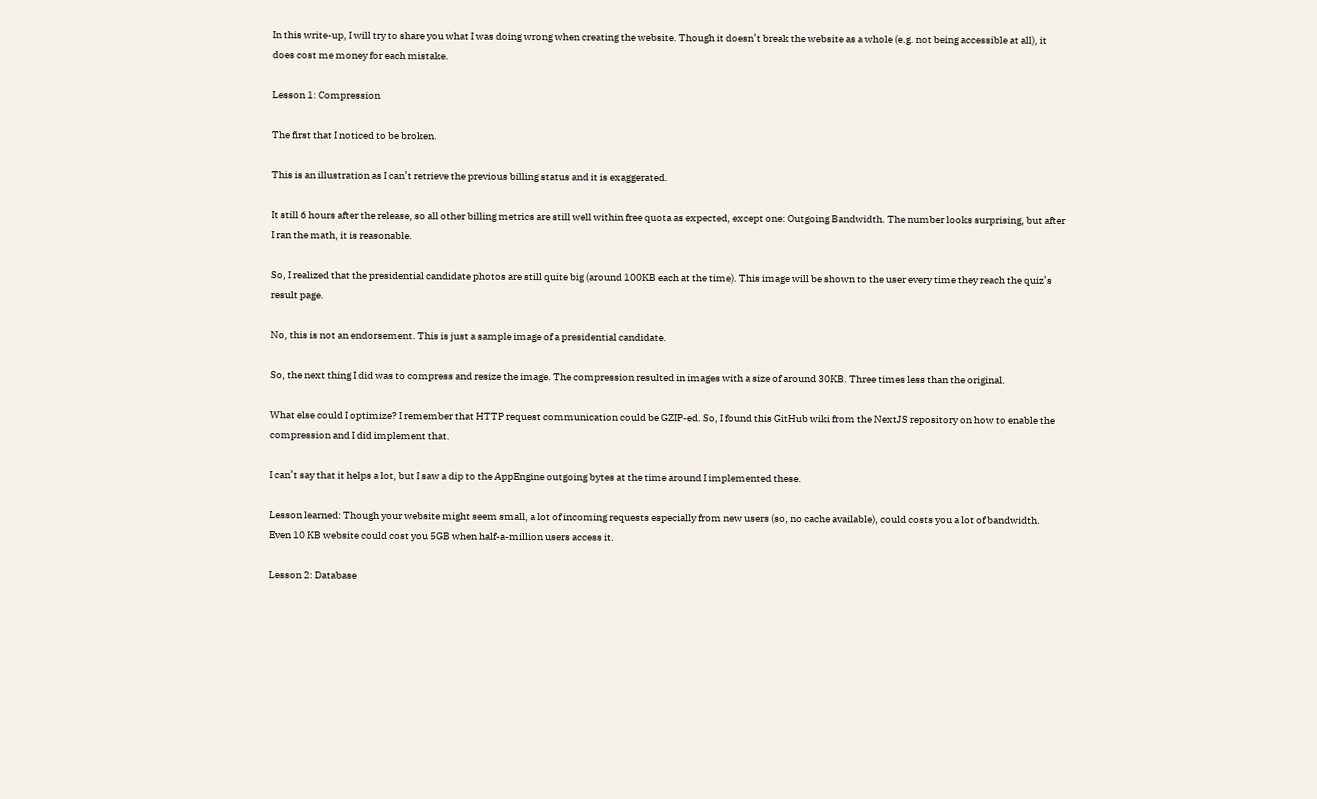In this write-up, I will try to share you what I was doing wrong when creating the website. Though it doesn’t break the website as a whole (e.g. not being accessible at all), it does cost me money for each mistake.

Lesson 1: Compression

The first that I noticed to be broken.

This is an illustration as I can’t retrieve the previous billing status and it is exaggerated.

It still 6 hours after the release, so all other billing metrics are still well within free quota as expected, except one: Outgoing Bandwidth. The number looks surprising, but after I ran the math, it is reasonable.

So, I realized that the presidential candidate photos are still quite big (around 100KB each at the time). This image will be shown to the user every time they reach the quiz’s result page.

No, this is not an endorsement. This is just a sample image of a presidential candidate.

So, the next thing I did was to compress and resize the image. The compression resulted in images with a size of around 30KB. Three times less than the original.

What else could I optimize? I remember that HTTP request communication could be GZIP-ed. So, I found this GitHub wiki from the NextJS repository on how to enable the compression and I did implement that.

I can’t say that it helps a lot, but I saw a dip to the AppEngine outgoing bytes at the time around I implemented these.

Lesson learned: Though your website might seem small, a lot of incoming requests especially from new users (so, no cache available), could costs you a lot of bandwidth. Even 10 KB website could cost you 5GB when half-a-million users access it.

Lesson 2: Database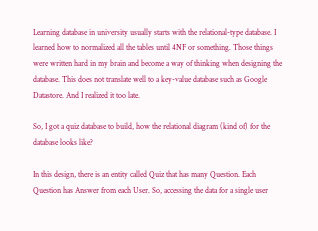Learning database in university usually starts with the relational-type database. I learned how to normalized all the tables until 4NF or something. Those things were written hard in my brain and become a way of thinking when designing the database. This does not translate well to a key-value database such as Google Datastore. And I realized it too late.

So, I got a quiz database to build, how the relational diagram (kind of) for the database looks like?

In this design, there is an entity called Quiz that has many Question. Each Question has Answer from each User. So, accessing the data for a single user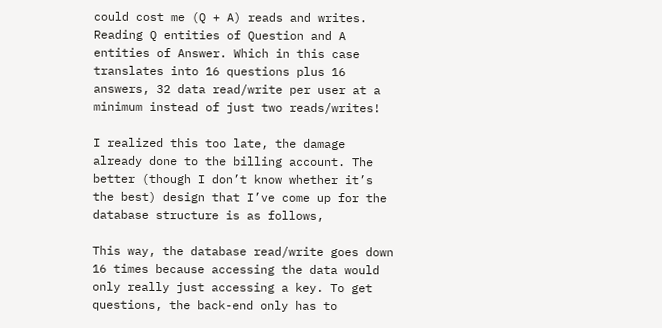could cost me (Q + A) reads and writes. Reading Q entities of Question and A entities of Answer. Which in this case translates into 16 questions plus 16 answers, 32 data read/write per user at a minimum instead of just two reads/writes!

I realized this too late, the damage already done to the billing account. The better (though I don’t know whether it’s the best) design that I’ve come up for the database structure is as follows,

This way, the database read/write goes down 16 times because accessing the data would only really just accessing a key. To get questions, the back-end only has to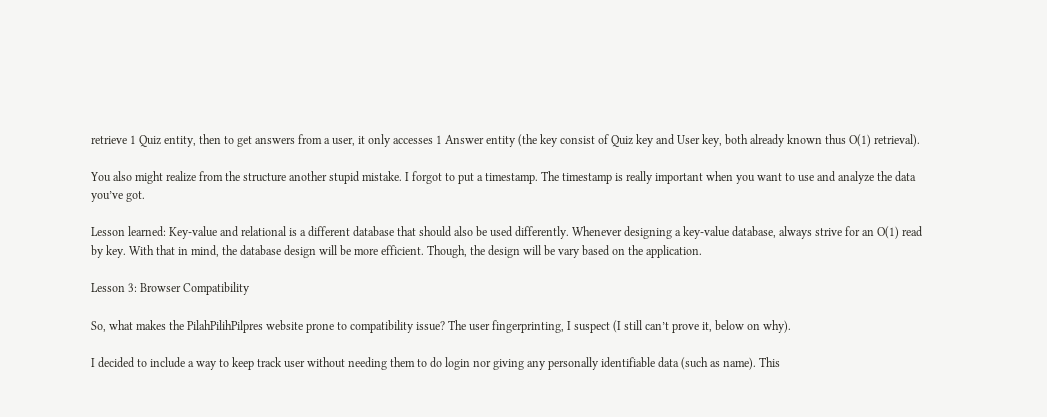retrieve 1 Quiz entity, then to get answers from a user, it only accesses 1 Answer entity (the key consist of Quiz key and User key, both already known thus O(1) retrieval).

You also might realize from the structure another stupid mistake. I forgot to put a timestamp. The timestamp is really important when you want to use and analyze the data you’ve got.

Lesson learned: Key-value and relational is a different database that should also be used differently. Whenever designing a key-value database, always strive for an O(1) read by key. With that in mind, the database design will be more efficient. Though, the design will be vary based on the application.

Lesson 3: Browser Compatibility

So, what makes the PilahPilihPilpres website prone to compatibility issue? The user fingerprinting, I suspect (I still can’t prove it, below on why).

I decided to include a way to keep track user without needing them to do login nor giving any personally identifiable data (such as name). This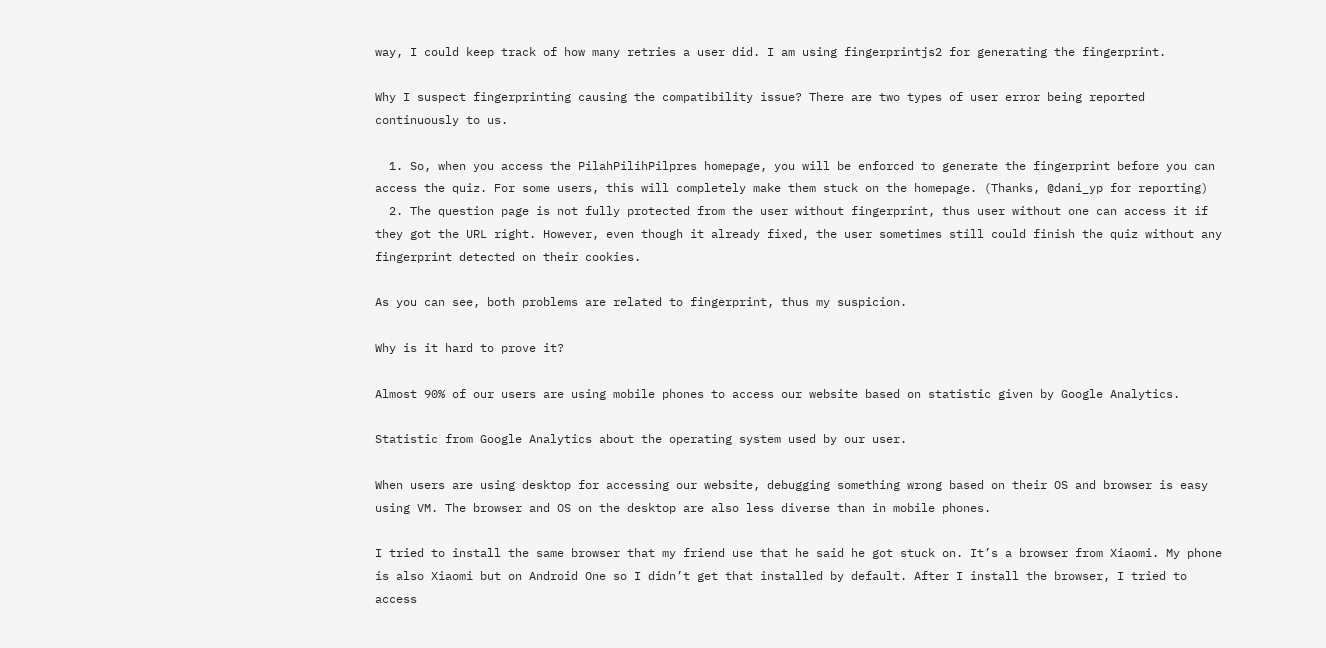way, I could keep track of how many retries a user did. I am using fingerprintjs2 for generating the fingerprint.

Why I suspect fingerprinting causing the compatibility issue? There are two types of user error being reported continuously to us.

  1. So, when you access the PilahPilihPilpres homepage, you will be enforced to generate the fingerprint before you can access the quiz. For some users, this will completely make them stuck on the homepage. (Thanks, @dani_yp for reporting)
  2. The question page is not fully protected from the user without fingerprint, thus user without one can access it if they got the URL right. However, even though it already fixed, the user sometimes still could finish the quiz without any fingerprint detected on their cookies.

As you can see, both problems are related to fingerprint, thus my suspicion.

Why is it hard to prove it?

Almost 90% of our users are using mobile phones to access our website based on statistic given by Google Analytics.

Statistic from Google Analytics about the operating system used by our user.

When users are using desktop for accessing our website, debugging something wrong based on their OS and browser is easy using VM. The browser and OS on the desktop are also less diverse than in mobile phones.

I tried to install the same browser that my friend use that he said he got stuck on. It’s a browser from Xiaomi. My phone is also Xiaomi but on Android One so I didn’t get that installed by default. After I install the browser, I tried to access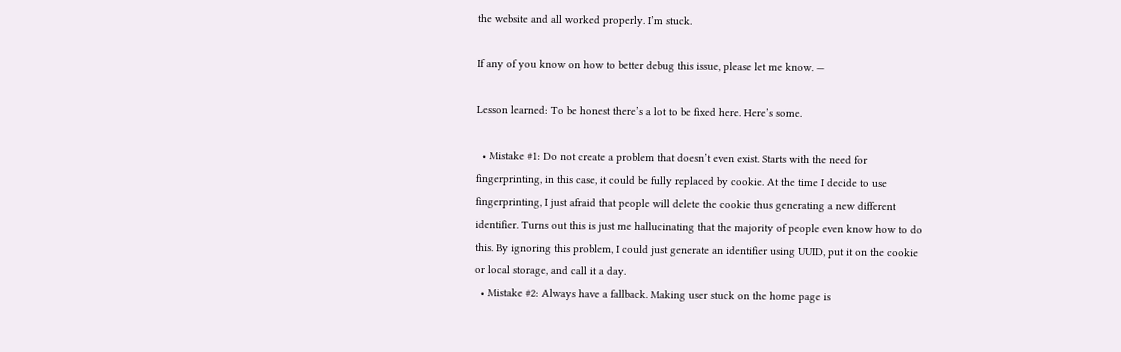the website and all worked properly. I’m stuck.

If any of you know on how to better debug this issue, please let me know. —

Lesson learned: To be honest there’s a lot to be fixed here. Here’s some.

  • Mistake #1: Do not create a problem that doesn’t even exist. Starts with the need for fingerprinting, in this case, it could be fully replaced by cookie. At the time I decide to use fingerprinting, I just afraid that people will delete the cookie thus generating a new different identifier. Turns out this is just me hallucinating that the majority of people even know how to do this. By ignoring this problem, I could just generate an identifier using UUID, put it on the cookie or local storage, and call it a day.
  • Mistake #2: Always have a fallback. Making user stuck on the home page is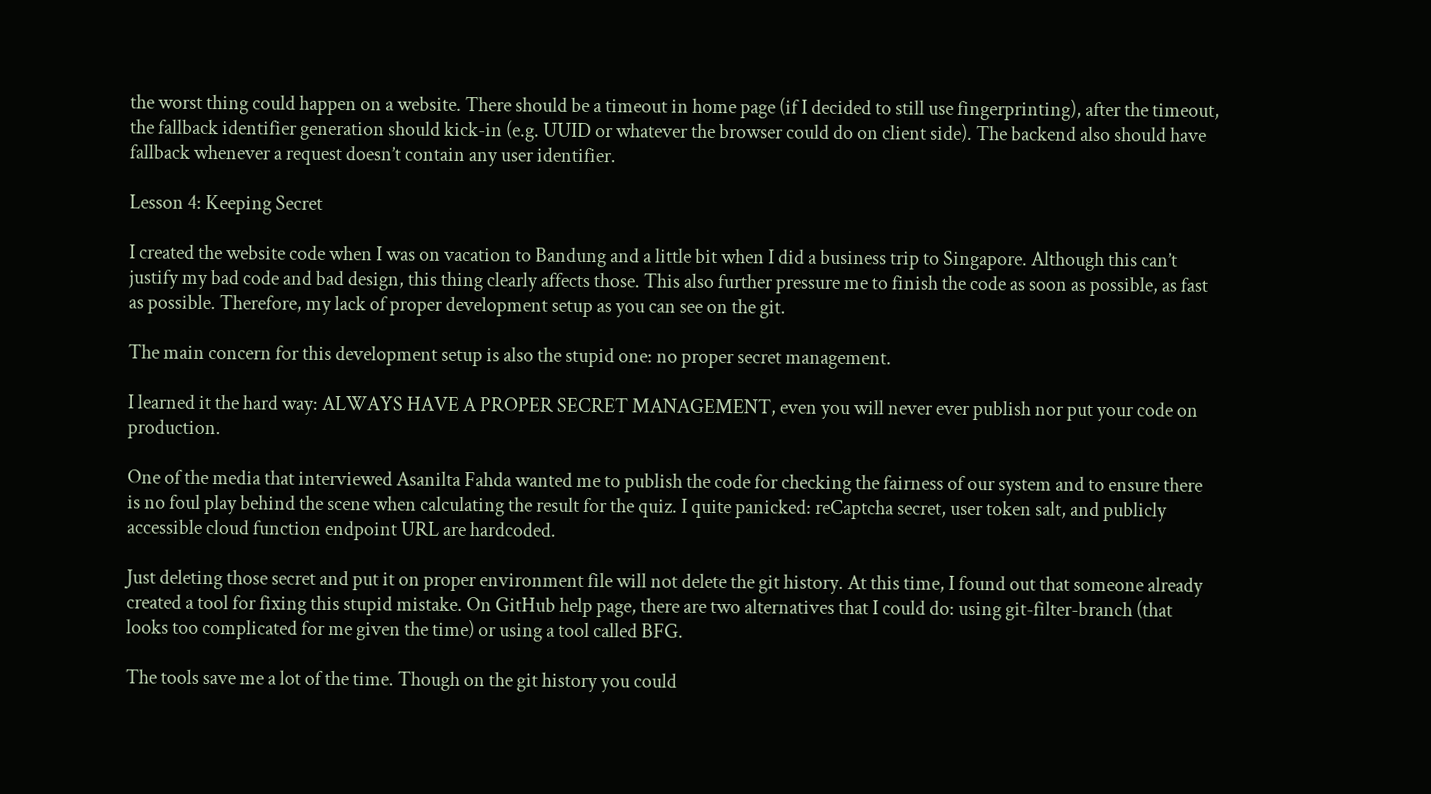the worst thing could happen on a website. There should be a timeout in home page (if I decided to still use fingerprinting), after the timeout, the fallback identifier generation should kick-in (e.g. UUID or whatever the browser could do on client side). The backend also should have fallback whenever a request doesn’t contain any user identifier.

Lesson 4: Keeping Secret

I created the website code when I was on vacation to Bandung and a little bit when I did a business trip to Singapore. Although this can’t justify my bad code and bad design, this thing clearly affects those. This also further pressure me to finish the code as soon as possible, as fast as possible. Therefore, my lack of proper development setup as you can see on the git.

The main concern for this development setup is also the stupid one: no proper secret management.

I learned it the hard way: ALWAYS HAVE A PROPER SECRET MANAGEMENT, even you will never ever publish nor put your code on production.

One of the media that interviewed Asanilta Fahda wanted me to publish the code for checking the fairness of our system and to ensure there is no foul play behind the scene when calculating the result for the quiz. I quite panicked: reCaptcha secret, user token salt, and publicly accessible cloud function endpoint URL are hardcoded.

Just deleting those secret and put it on proper environment file will not delete the git history. At this time, I found out that someone already created a tool for fixing this stupid mistake. On GitHub help page, there are two alternatives that I could do: using git-filter-branch (that looks too complicated for me given the time) or using a tool called BFG.

The tools save me a lot of the time. Though on the git history you could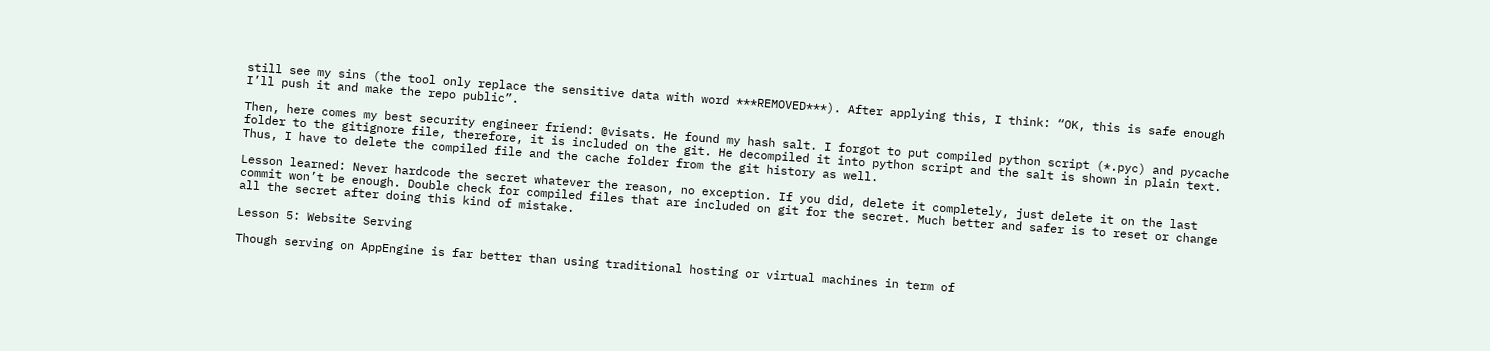still see my sins (the tool only replace the sensitive data with word ***REMOVED***). After applying this, I think: “OK, this is safe enough I’ll push it and make the repo public”.

Then, here comes my best security engineer friend: @visats. He found my hash salt. I forgot to put compiled python script (*.pyc) and pycache folder to the gitignore file, therefore, it is included on the git. He decompiled it into python script and the salt is shown in plain text. Thus, I have to delete the compiled file and the cache folder from the git history as well.

Lesson learned: Never hardcode the secret whatever the reason, no exception. If you did, delete it completely, just delete it on the last commit won’t be enough. Double check for compiled files that are included on git for the secret. Much better and safer is to reset or change all the secret after doing this kind of mistake.

Lesson 5: Website Serving

Though serving on AppEngine is far better than using traditional hosting or virtual machines in term of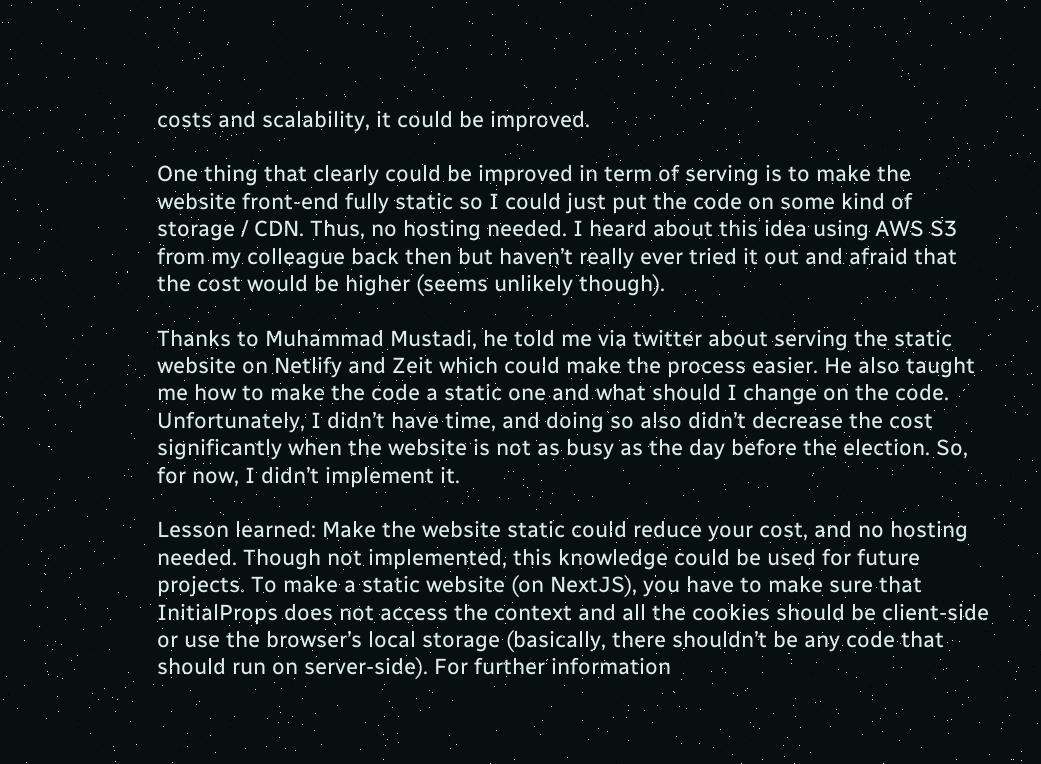costs and scalability, it could be improved.

One thing that clearly could be improved in term of serving is to make the website front-end fully static so I could just put the code on some kind of storage / CDN. Thus, no hosting needed. I heard about this idea using AWS S3 from my colleague back then but haven’t really ever tried it out and afraid that the cost would be higher (seems unlikely though).

Thanks to Muhammad Mustadi, he told me via twitter about serving the static website on Netlify and Zeit which could make the process easier. He also taught me how to make the code a static one and what should I change on the code. Unfortunately, I didn’t have time, and doing so also didn’t decrease the cost significantly when the website is not as busy as the day before the election. So, for now, I didn’t implement it.

Lesson learned: Make the website static could reduce your cost, and no hosting needed. Though not implemented, this knowledge could be used for future projects. To make a static website (on NextJS), you have to make sure that InitialProps does not access the context and all the cookies should be client-side or use the browser’s local storage (basically, there shouldn’t be any code that should run on server-side). For further information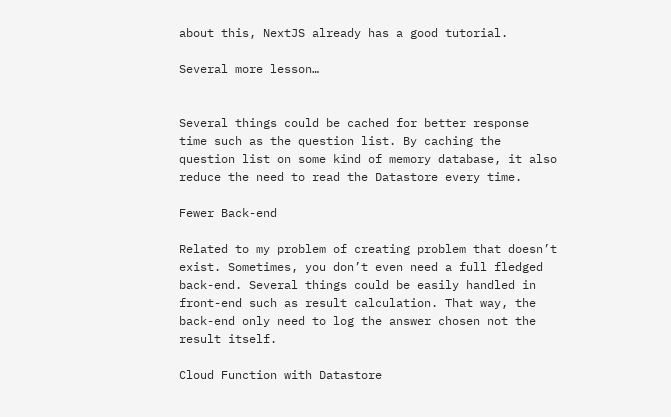about this, NextJS already has a good tutorial.

Several more lesson…


Several things could be cached for better response time such as the question list. By caching the question list on some kind of memory database, it also reduce the need to read the Datastore every time.

Fewer Back-end

Related to my problem of creating problem that doesn’t exist. Sometimes, you don’t even need a full fledged back-end. Several things could be easily handled in front-end such as result calculation. That way, the back-end only need to log the answer chosen not the result itself.

Cloud Function with Datastore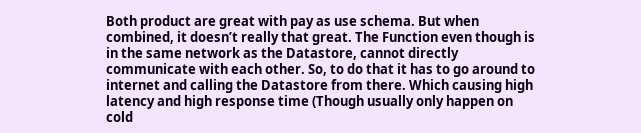Both product are great with pay as use schema. But when combined, it doesn’t really that great. The Function even though is in the same network as the Datastore, cannot directly communicate with each other. So, to do that it has to go around to internet and calling the Datastore from there. Which causing high latency and high response time (Though usually only happen on cold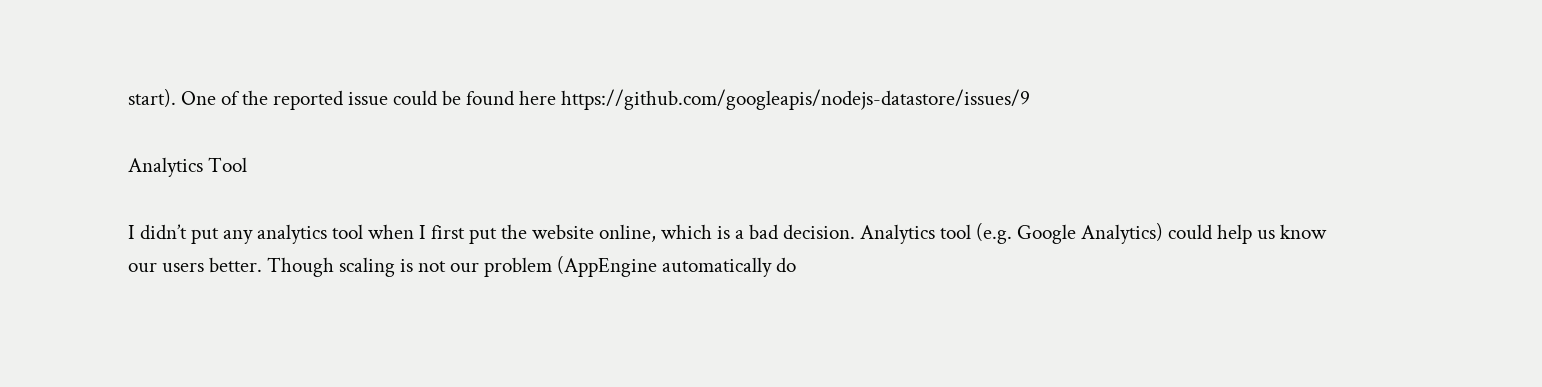start). One of the reported issue could be found here https://github.com/googleapis/nodejs-datastore/issues/9

Analytics Tool

I didn’t put any analytics tool when I first put the website online, which is a bad decision. Analytics tool (e.g. Google Analytics) could help us know our users better. Though scaling is not our problem (AppEngine automatically do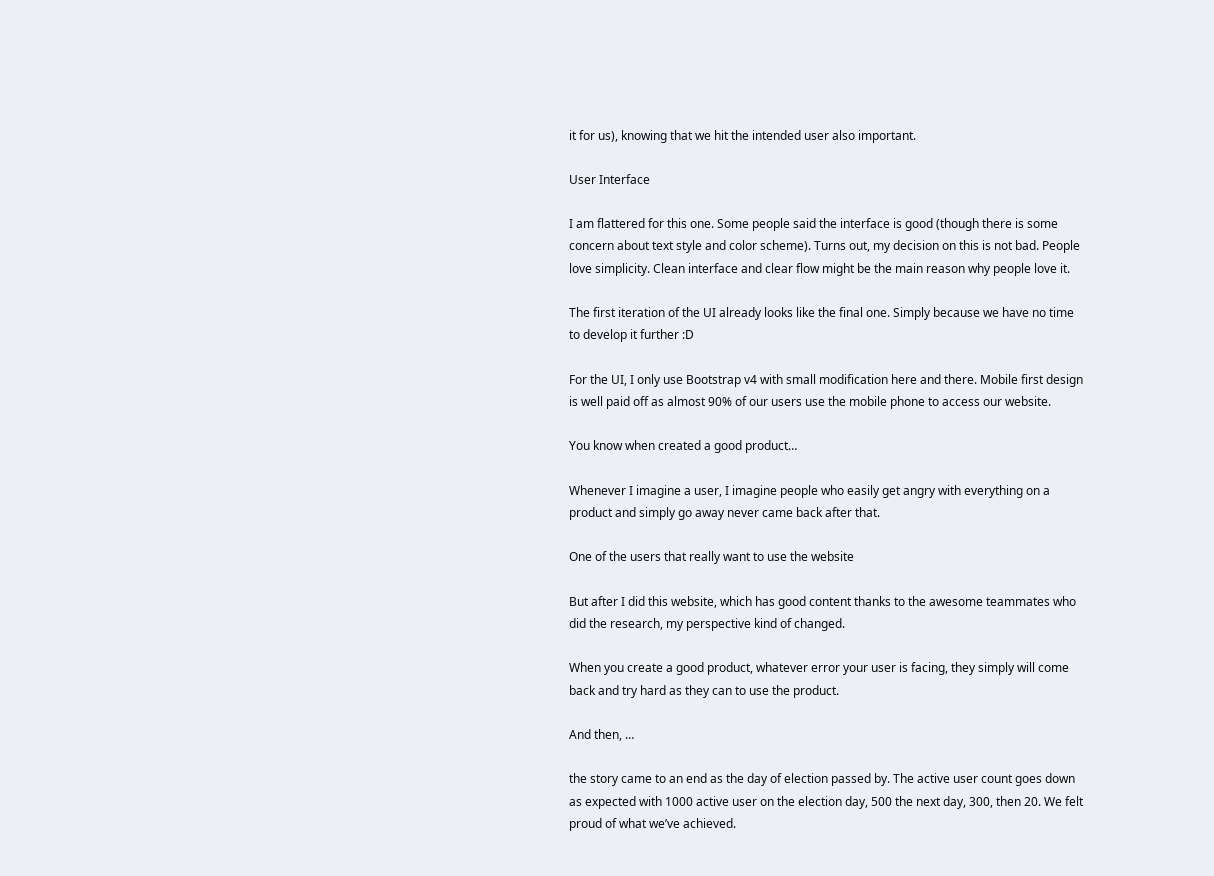it for us), knowing that we hit the intended user also important.

User Interface

I am flattered for this one. Some people said the interface is good (though there is some concern about text style and color scheme). Turns out, my decision on this is not bad. People love simplicity. Clean interface and clear flow might be the main reason why people love it.

The first iteration of the UI already looks like the final one. Simply because we have no time to develop it further :D

For the UI, I only use Bootstrap v4 with small modification here and there. Mobile first design is well paid off as almost 90% of our users use the mobile phone to access our website.

You know when created a good product…

Whenever I imagine a user, I imagine people who easily get angry with everything on a product and simply go away never came back after that.

One of the users that really want to use the website

But after I did this website, which has good content thanks to the awesome teammates who did the research, my perspective kind of changed.

When you create a good product, whatever error your user is facing, they simply will come back and try hard as they can to use the product.

And then, …

the story came to an end as the day of election passed by. The active user count goes down as expected with 1000 active user on the election day, 500 the next day, 300, then 20. We felt proud of what we’ve achieved.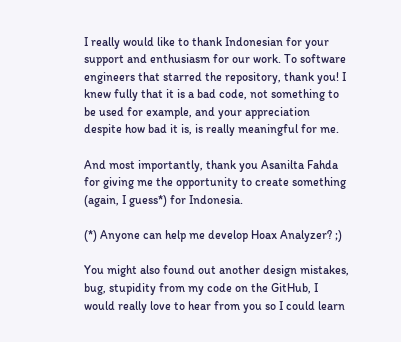I really would like to thank Indonesian for your support and enthusiasm for our work. To software engineers that starred the repository, thank you! I knew fully that it is a bad code, not something to be used for example, and your appreciation despite how bad it is, is really meaningful for me.

And most importantly, thank you Asanilta Fahda for giving me the opportunity to create something (again, I guess*) for Indonesia.

(*) Anyone can help me develop Hoax Analyzer? ;)

You might also found out another design mistakes, bug, stupidity from my code on the GitHub, I would really love to hear from you so I could learn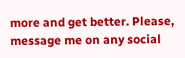more and get better. Please, message me on any social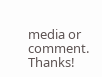media or comment. Thanks!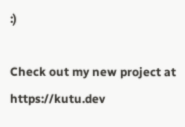:)

Check out my new project at https://kutu.dev